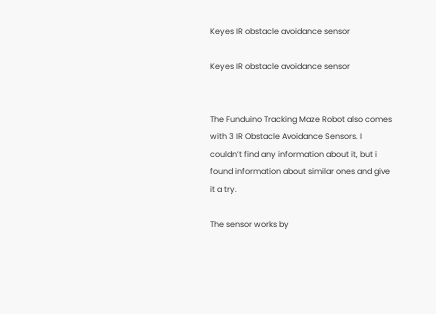Keyes IR obstacle avoidance sensor

Keyes IR obstacle avoidance sensor


The Funduino Tracking Maze Robot also comes with 3 IR Obstacle Avoidance Sensors. I couldn’t find any information about it, but i found information about similar ones and give it a try.

The sensor works by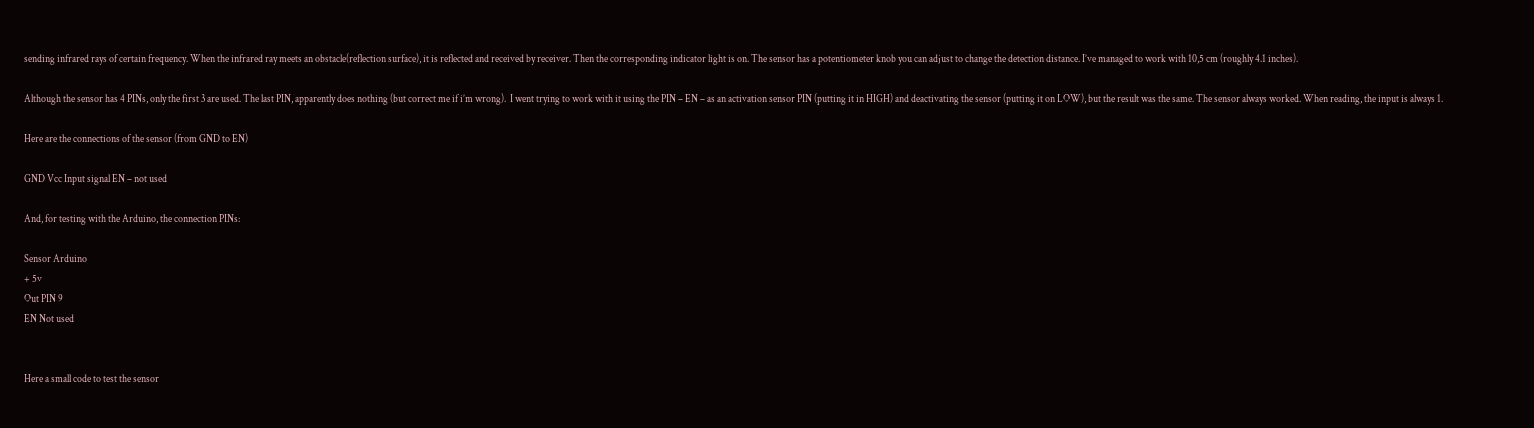sending infrared rays of certain frequency. When the infrared ray meets an obstacle(reflection surface), it is reflected and received by receiver. Then the corresponding indicator light is on. The sensor has a potentiometer knob you can adjust to change the detection distance. I’ve managed to work with 10,5 cm (roughly 4.1 inches).

Although the sensor has 4 PINs, only the first 3 are used. The last PIN, apparently does nothing (but correct me if i’m wrong).  I went trying to work with it using the PIN – EN – as an activation sensor PIN (putting it in HIGH) and deactivating the sensor (putting it on LOW), but the result was the same. The sensor always worked. When reading, the input is always 1.

Here are the connections of the sensor (from GND to EN)

GND Vcc Input signal EN – not used

And, for testing with the Arduino, the connection PINs:

Sensor Arduino
+ 5v
Out PIN 9
EN Not used


Here a small code to test the sensor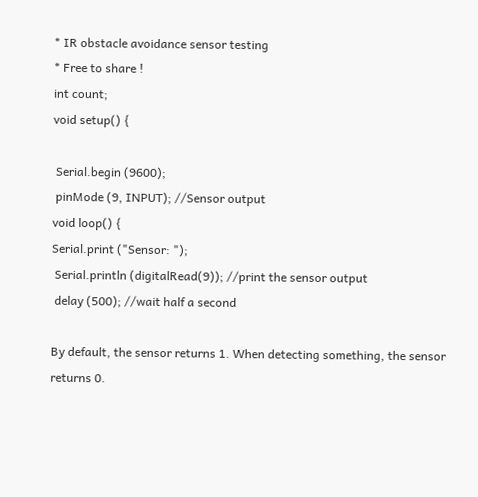* IR obstacle avoidance sensor testing
* Free to share !
int count;
void setup() {

 Serial.begin (9600);
 pinMode (9, INPUT); //Sensor output
void loop() {
Serial.print ("Sensor: ");
 Serial.println (digitalRead(9)); //print the sensor output
 delay (500); //wait half a second

By default, the sensor returns 1. When detecting something, the sensor returns 0.